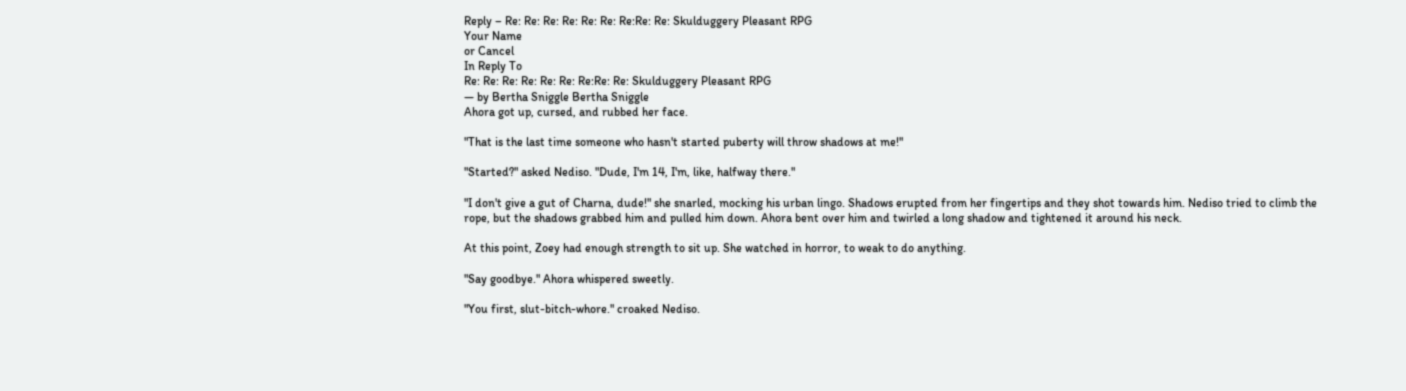Reply – Re: Re: Re: Re: Re: Re: Re:Re: Re: Skulduggery Pleasant RPG
Your Name
or Cancel
In Reply To
Re: Re: Re: Re: Re: Re: Re:Re: Re: Skulduggery Pleasant RPG
— by Bertha Sniggle Bertha Sniggle
Ahora got up, cursed, and rubbed her face.

"That is the last time someone who hasn't started puberty will throw shadows at me!"

"Started?" asked Nediso. "Dude, I'm 14, I'm, like, halfway there."

"I don't give a gut of Charna, dude!" she snarled, mocking his urban lingo. Shadows erupted from her fingertips and they shot towards him. Nediso tried to climb the rope, but the shadows grabbed him and pulled him down. Ahora bent over him and twirled a long shadow and tightened it around his neck.

At this point, Zoey had enough strength to sit up. She watched in horror, to weak to do anything.

"Say goodbye." Ahora whispered sweetly.

"You first, slut-bitch-whore." croaked Nediso.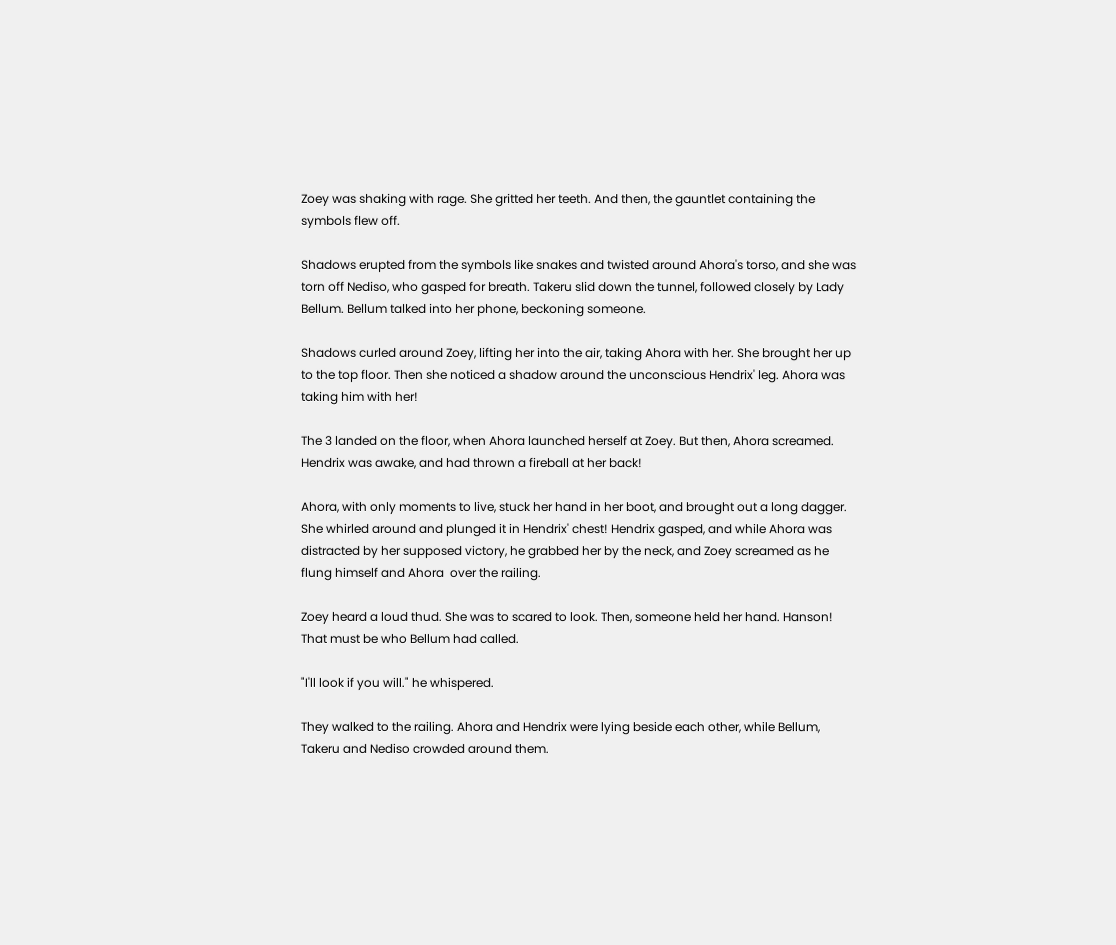Zoey was shaking with rage. She gritted her teeth. And then, the gauntlet containing the symbols flew off.

Shadows erupted from the symbols like snakes and twisted around Ahora's torso, and she was torn off Nediso, who gasped for breath. Takeru slid down the tunnel, followed closely by Lady Bellum. Bellum talked into her phone, beckoning someone.

Shadows curled around Zoey, lifting her into the air, taking Ahora with her. She brought her up to the top floor. Then she noticed a shadow around the unconscious Hendrix' leg. Ahora was taking him with her!

The 3 landed on the floor, when Ahora launched herself at Zoey. But then, Ahora screamed. Hendrix was awake, and had thrown a fireball at her back!

Ahora, with only moments to live, stuck her hand in her boot, and brought out a long dagger. She whirled around and plunged it in Hendrix' chest! Hendrix gasped, and while Ahora was distracted by her supposed victory, he grabbed her by the neck, and Zoey screamed as he flung himself and Ahora  over the railing.

Zoey heard a loud thud. She was to scared to look. Then, someone held her hand. Hanson! That must be who Bellum had called.

"I'll look if you will." he whispered.

They walked to the railing. Ahora and Hendrix were lying beside each other, while Bellum, Takeru and Nediso crowded around them.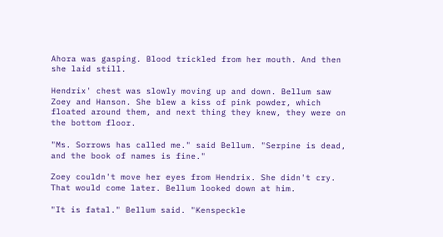Ahora was gasping. Blood trickled from her mouth. And then she laid still.

Hendrix' chest was slowly moving up and down. Bellum saw Zoey and Hanson. She blew a kiss of pink powder, which floated around them, and next thing they knew, they were on the bottom floor.

"Ms. Sorrows has called me." said Bellum. "Serpine is dead, and the book of names is fine."

Zoey couldn't move her eyes from Hendrix. She didn't cry. That would come later. Bellum looked down at him.

"It is fatal." Bellum said. "Kenspeckle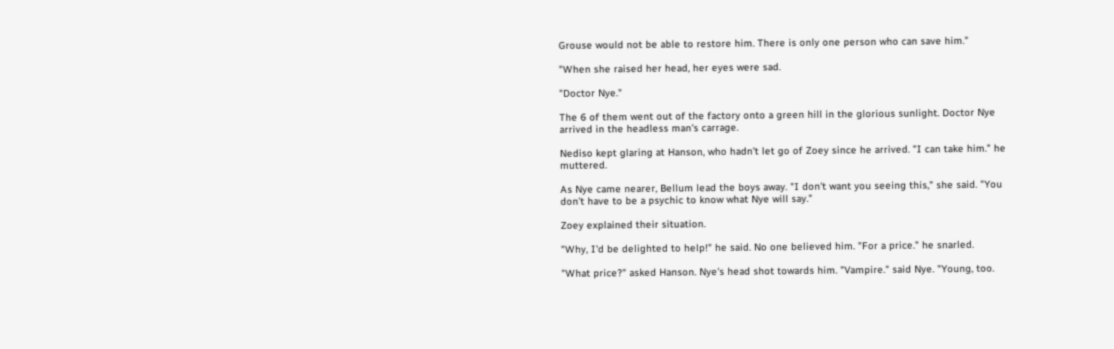Grouse would not be able to restore him. There is only one person who can save him."

"When she raised her head, her eyes were sad.

"Doctor Nye."

The 6 of them went out of the factory onto a green hill in the glorious sunlight. Doctor Nye arrived in the headless man's carrage.

Nediso kept glaring at Hanson, who hadn't let go of Zoey since he arrived. "I can take him." he muttered.

As Nye came nearer, Bellum lead the boys away. "I don't want you seeing this," she said. "You don't have to be a psychic to know what Nye will say."

Zoey explained their situation.

"Why, I'd be delighted to help!" he said. No one believed him. "For a price." he snarled.

"What price?" asked Hanson. Nye's head shot towards him. "Vampire." said Nye. "Young, too.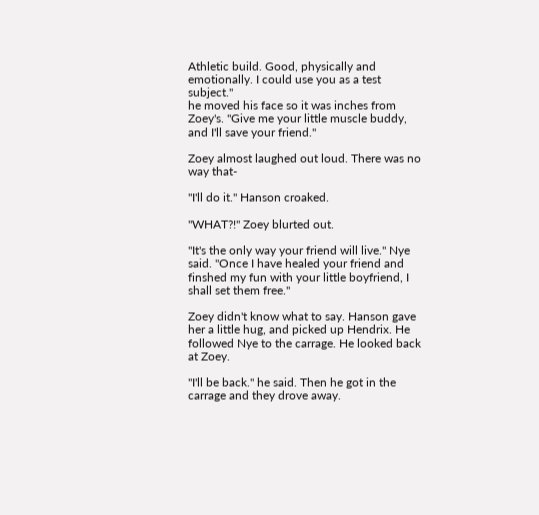Athletic build. Good, physically and emotionally. I could use you as a test subject."
he moved his face so it was inches from Zoey's. "Give me your little muscle buddy, and I'll save your friend."

Zoey almost laughed out loud. There was no way that-

"I'll do it." Hanson croaked.

"WHAT?!" Zoey blurted out.

"It's the only way your friend will live." Nye said. "Once I have healed your friend and finshed my fun with your little boyfriend, I shall set them free."

Zoey didn't know what to say. Hanson gave her a little hug, and picked up Hendrix. He followed Nye to the carrage. He looked back at Zoey.

"I'll be back." he said. Then he got in the carrage and they drove away.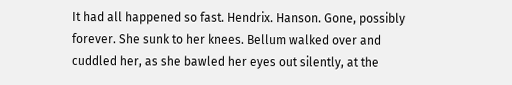It had all happened so fast. Hendrix. Hanson. Gone, possibly forever. She sunk to her knees. Bellum walked over and cuddled her, as she bawled her eyes out silently, at the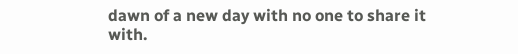dawn of a new day with no one to share it with.